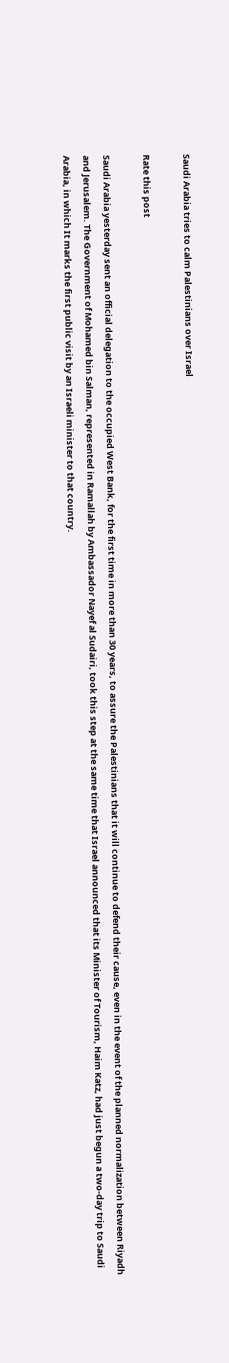Saudi Arabia tries to calm Palestinians over Israel

Rate this post

Saudi Arabia yesterday sent an official delegation to the occupied West Bank, for the first time in more than 30 years, to assure the Palestinians that it will continue to defend their cause, even in the event of the planned normalization between Riyadh and Jerusalem. The Government of Mohamed bin Salman, represented in Ramallah by Ambassador Nayef al Sudairi, took this step at the same time that Israel announced that its Minister of Tourism, Haim Katz, had just begun a two-day trip to Saudi Arabia, in which It marks the first public visit by an Israeli minister to that country.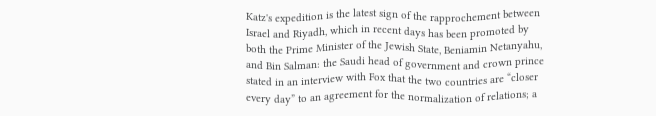Katz's expedition is the latest sign of the rapprochement between Israel and Riyadh, which in recent days has been promoted by both the Prime Minister of the Jewish State, Beniamin Netanyahu, and Bin Salman: the Saudi head of government and crown prince stated in an interview with Fox that the two countries are “closer every day” to an agreement for the normalization of relations; a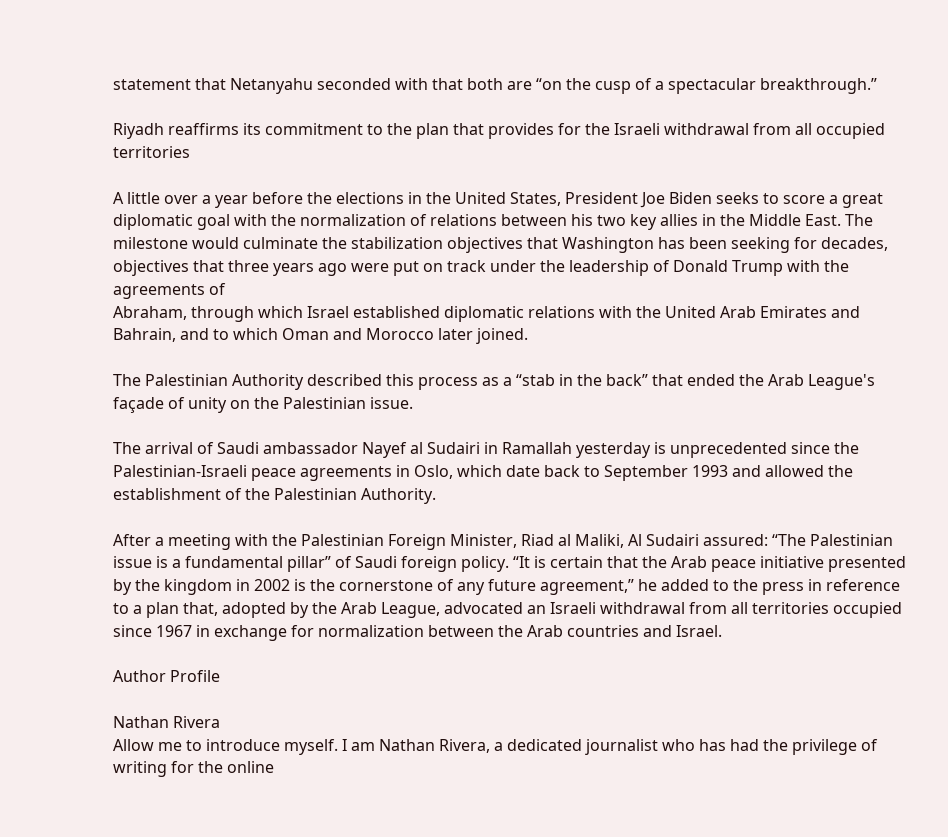statement that Netanyahu seconded with that both are “on the cusp of a spectacular breakthrough.”

Riyadh reaffirms its commitment to the plan that provides for the Israeli withdrawal from all occupied territories

A little over a year before the elections in the United States, President Joe Biden seeks to score a great diplomatic goal with the normalization of relations between his two key allies in the Middle East. The milestone would culminate the stabilization objectives that Washington has been seeking for decades, objectives that three years ago were put on track under the leadership of Donald Trump with the agreements of
Abraham, through which Israel established diplomatic relations with the United Arab Emirates and Bahrain, and to which Oman and Morocco later joined.

The Palestinian Authority described this process as a “stab in the back” that ended the Arab League's façade of unity on the Palestinian issue.

The arrival of Saudi ambassador Nayef al Sudairi in Ramallah yesterday is unprecedented since the Palestinian-Israeli peace agreements in Oslo, which date back to September 1993 and allowed the establishment of the Palestinian Authority.

After a meeting with the Palestinian Foreign Minister, Riad al Maliki, Al Sudairi assured: “The Palestinian issue is a fundamental pillar” of Saudi foreign policy. “It is certain that the Arab peace initiative presented by the kingdom in 2002 is the cornerstone of any future agreement,” he added to the press in reference to a plan that, adopted by the Arab League, advocated an Israeli withdrawal from all territories occupied since 1967 in exchange for normalization between the Arab countries and Israel.

Author Profile

Nathan Rivera
Allow me to introduce myself. I am Nathan Rivera, a dedicated journalist who has had the privilege of writing for the online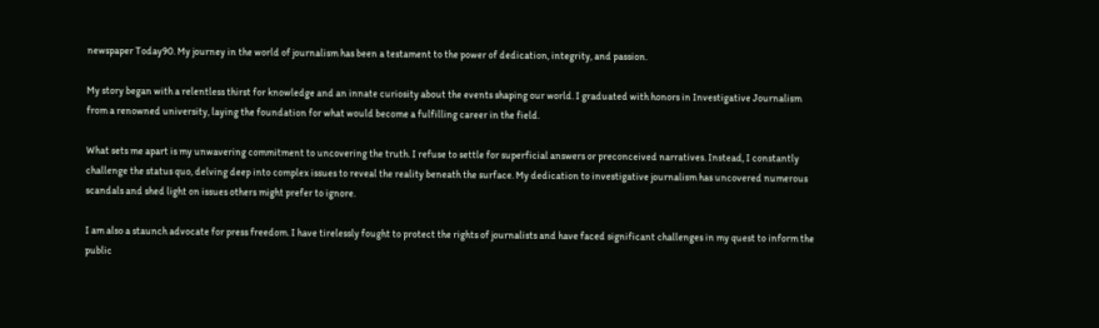newspaper Today90. My journey in the world of journalism has been a testament to the power of dedication, integrity, and passion.

My story began with a relentless thirst for knowledge and an innate curiosity about the events shaping our world. I graduated with honors in Investigative Journalism from a renowned university, laying the foundation for what would become a fulfilling career in the field.

What sets me apart is my unwavering commitment to uncovering the truth. I refuse to settle for superficial answers or preconceived narratives. Instead, I constantly challenge the status quo, delving deep into complex issues to reveal the reality beneath the surface. My dedication to investigative journalism has uncovered numerous scandals and shed light on issues others might prefer to ignore.

I am also a staunch advocate for press freedom. I have tirelessly fought to protect the rights of journalists and have faced significant challenges in my quest to inform the public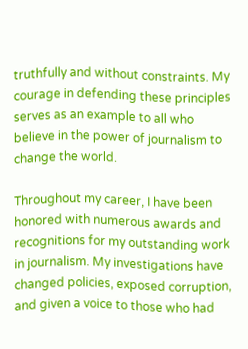truthfully and without constraints. My courage in defending these principles serves as an example to all who believe in the power of journalism to change the world.

Throughout my career, I have been honored with numerous awards and recognitions for my outstanding work in journalism. My investigations have changed policies, exposed corruption, and given a voice to those who had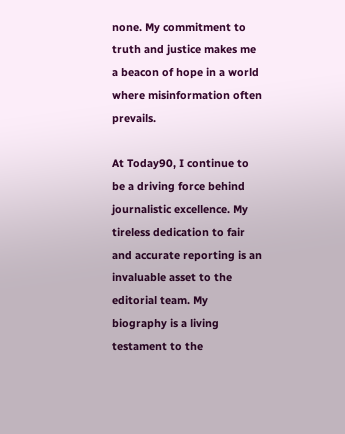none. My commitment to truth and justice makes me a beacon of hope in a world where misinformation often prevails.

At Today90, I continue to be a driving force behind journalistic excellence. My tireless dedication to fair and accurate reporting is an invaluable asset to the editorial team. My biography is a living testament to the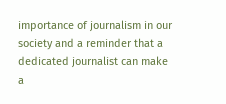importance of journalism in our society and a reminder that a dedicated journalist can make a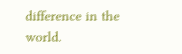difference in the world.